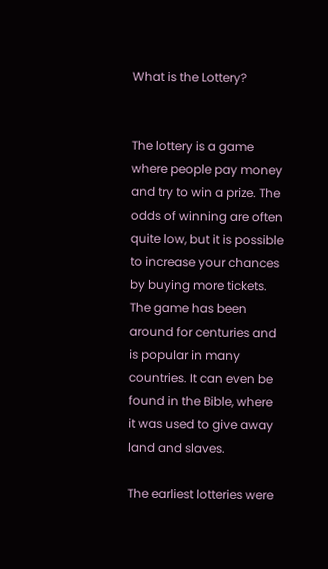What is the Lottery?


The lottery is a game where people pay money and try to win a prize. The odds of winning are often quite low, but it is possible to increase your chances by buying more tickets. The game has been around for centuries and is popular in many countries. It can even be found in the Bible, where it was used to give away land and slaves.

The earliest lotteries were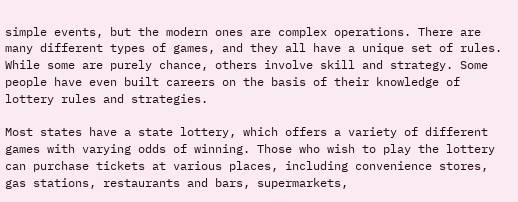simple events, but the modern ones are complex operations. There are many different types of games, and they all have a unique set of rules. While some are purely chance, others involve skill and strategy. Some people have even built careers on the basis of their knowledge of lottery rules and strategies.

Most states have a state lottery, which offers a variety of different games with varying odds of winning. Those who wish to play the lottery can purchase tickets at various places, including convenience stores, gas stations, restaurants and bars, supermarkets,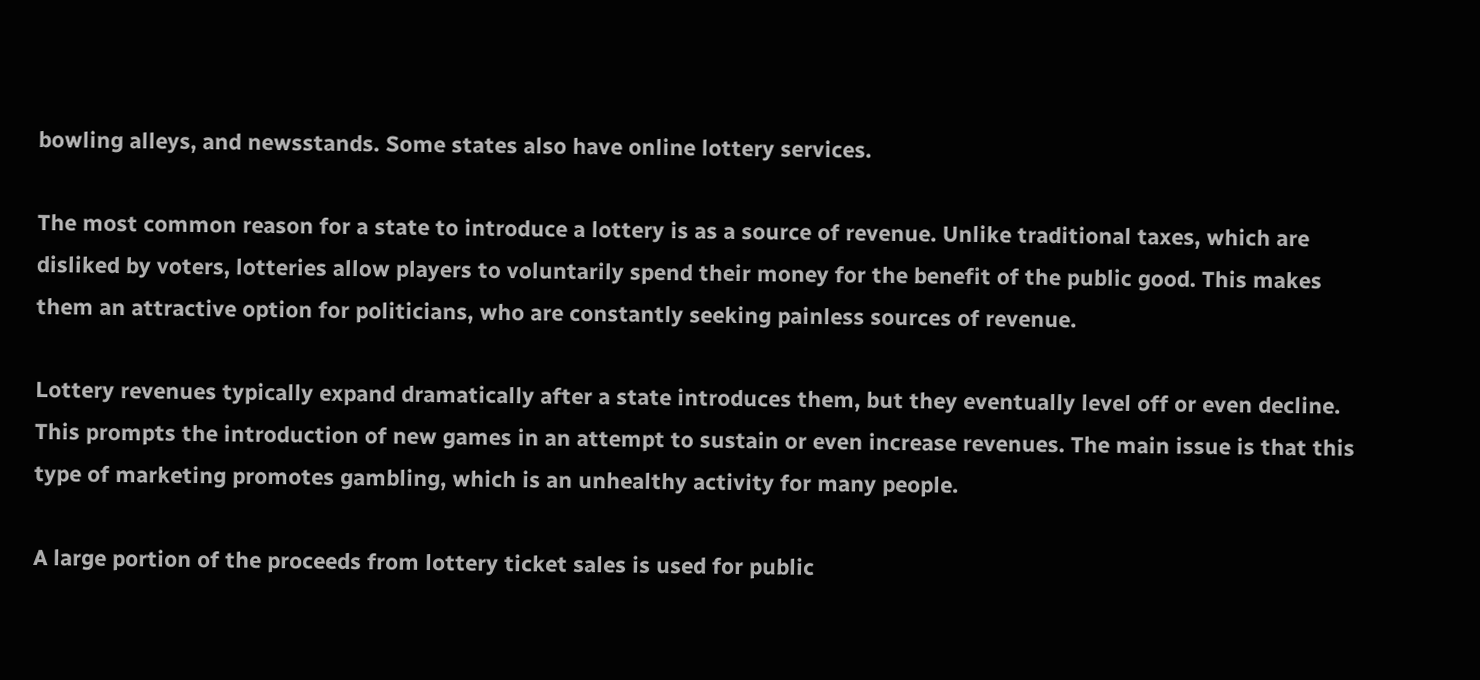bowling alleys, and newsstands. Some states also have online lottery services.

The most common reason for a state to introduce a lottery is as a source of revenue. Unlike traditional taxes, which are disliked by voters, lotteries allow players to voluntarily spend their money for the benefit of the public good. This makes them an attractive option for politicians, who are constantly seeking painless sources of revenue.

Lottery revenues typically expand dramatically after a state introduces them, but they eventually level off or even decline. This prompts the introduction of new games in an attempt to sustain or even increase revenues. The main issue is that this type of marketing promotes gambling, which is an unhealthy activity for many people.

A large portion of the proceeds from lottery ticket sales is used for public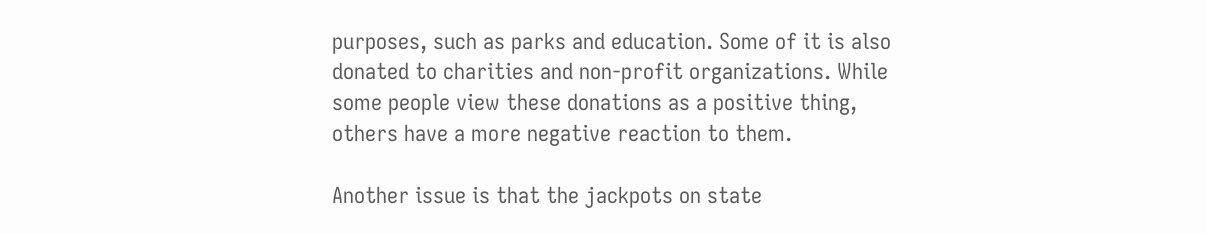purposes, such as parks and education. Some of it is also donated to charities and non-profit organizations. While some people view these donations as a positive thing, others have a more negative reaction to them.

Another issue is that the jackpots on state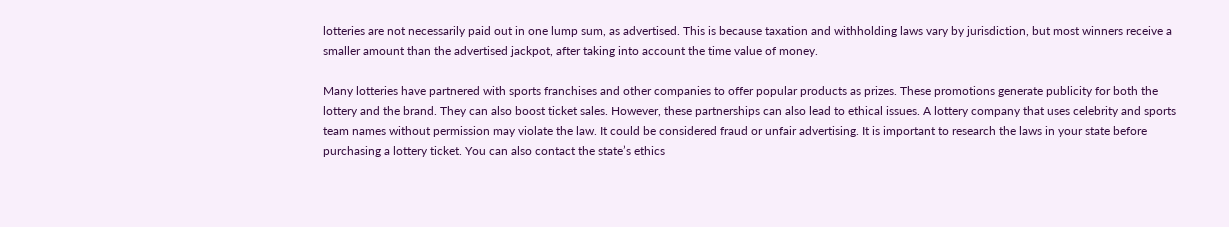lotteries are not necessarily paid out in one lump sum, as advertised. This is because taxation and withholding laws vary by jurisdiction, but most winners receive a smaller amount than the advertised jackpot, after taking into account the time value of money.

Many lotteries have partnered with sports franchises and other companies to offer popular products as prizes. These promotions generate publicity for both the lottery and the brand. They can also boost ticket sales. However, these partnerships can also lead to ethical issues. A lottery company that uses celebrity and sports team names without permission may violate the law. It could be considered fraud or unfair advertising. It is important to research the laws in your state before purchasing a lottery ticket. You can also contact the state’s ethics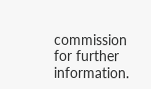commission for further information.